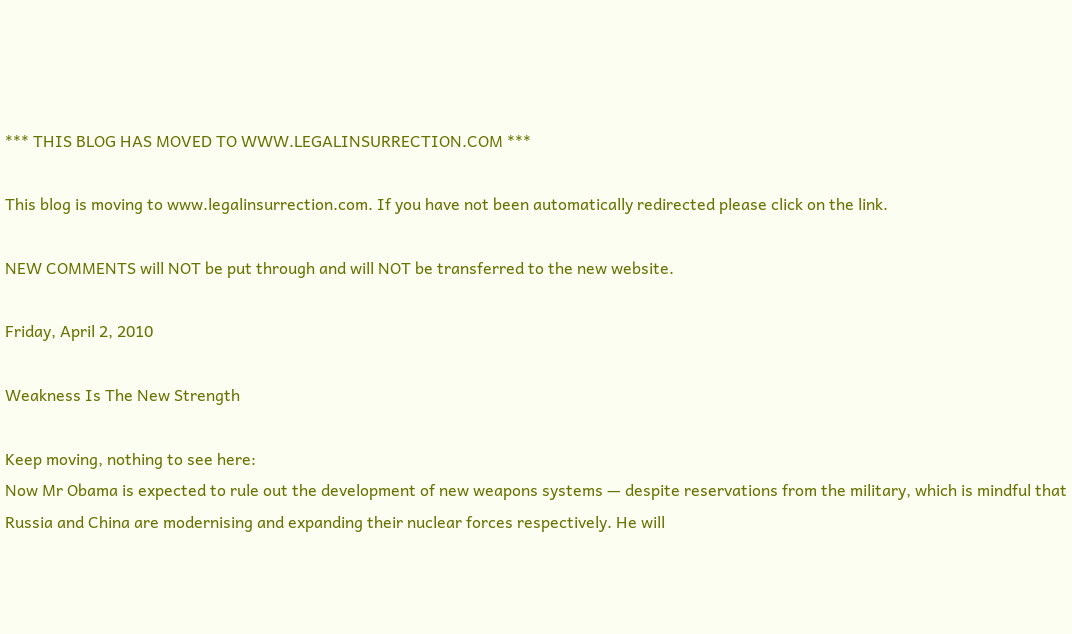*** THIS BLOG HAS MOVED TO WWW.LEGALINSURRECTION.COM ***

This blog is moving to www.legalinsurrection.com. If you have not been automatically redirected please click on the link.

NEW COMMENTS will NOT be put through and will NOT be transferred to the new website.

Friday, April 2, 2010

Weakness Is The New Strength

Keep moving, nothing to see here:
Now Mr Obama is expected to rule out the development of new weapons systems — despite reservations from the military, which is mindful that Russia and China are modernising and expanding their nuclear forces respectively. He will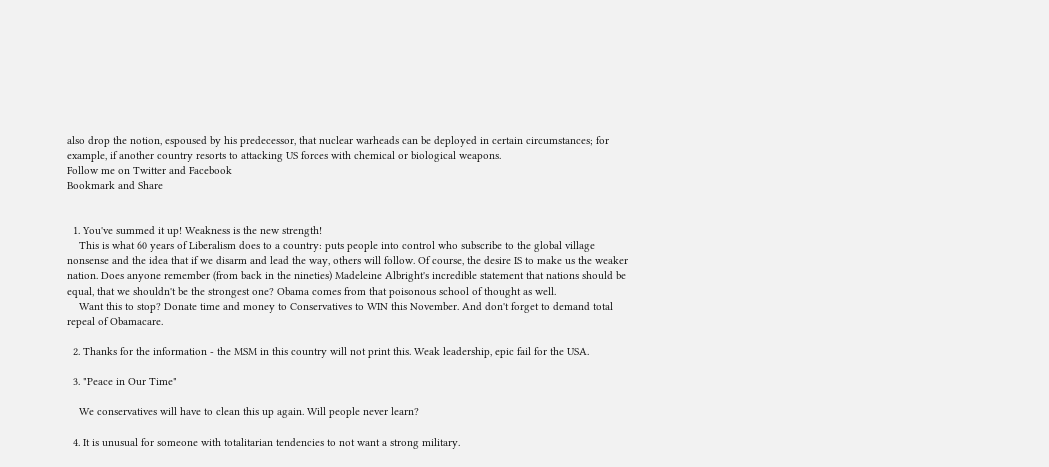also drop the notion, espoused by his predecessor, that nuclear warheads can be deployed in certain circumstances; for example, if another country resorts to attacking US forces with chemical or biological weapons.
Follow me on Twitter and Facebook
Bookmark and Share


  1. You've summed it up! Weakness is the new strength!
    This is what 60 years of Liberalism does to a country: puts people into control who subscribe to the global village nonsense and the idea that if we disarm and lead the way, others will follow. Of course, the desire IS to make us the weaker nation. Does anyone remember (from back in the nineties) Madeleine Albright's incredible statement that nations should be equal, that we shouldn't be the strongest one? Obama comes from that poisonous school of thought as well.
    Want this to stop? Donate time and money to Conservatives to WIN this November. And don't forget to demand total repeal of Obamacare.

  2. Thanks for the information - the MSM in this country will not print this. Weak leadership, epic fail for the USA.

  3. "Peace in Our Time"

    We conservatives will have to clean this up again. Will people never learn?

  4. It is unusual for someone with totalitarian tendencies to not want a strong military.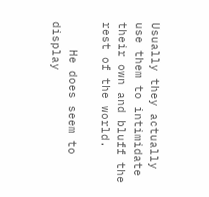Usually they actually use them to intimidate their own and bluff the rest of the world.

    He does seem to display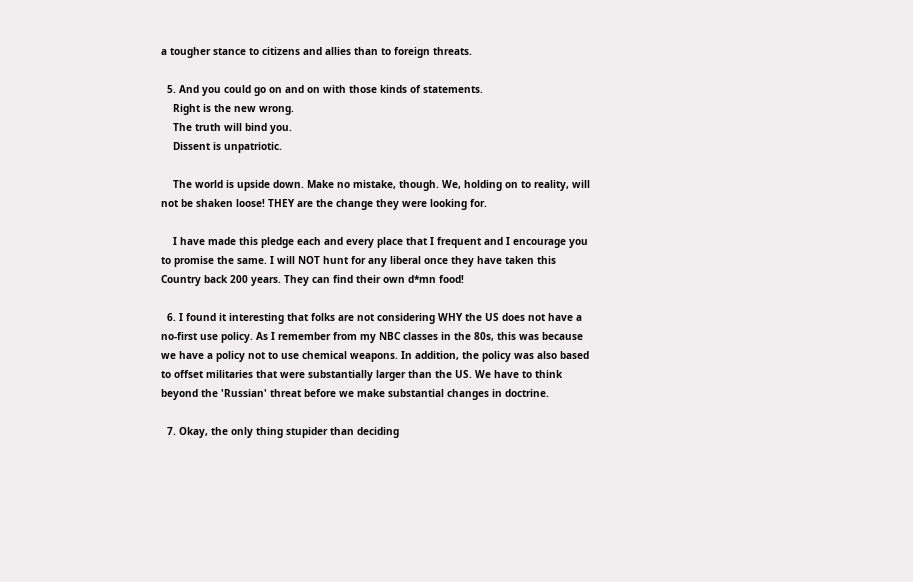a tougher stance to citizens and allies than to foreign threats.

  5. And you could go on and on with those kinds of statements.
    Right is the new wrong.
    The truth will bind you.
    Dissent is unpatriotic.

    The world is upside down. Make no mistake, though. We, holding on to reality, will not be shaken loose! THEY are the change they were looking for.

    I have made this pledge each and every place that I frequent and I encourage you to promise the same. I will NOT hunt for any liberal once they have taken this Country back 200 years. They can find their own d*mn food!

  6. I found it interesting that folks are not considering WHY the US does not have a no-first use policy. As I remember from my NBC classes in the 80s, this was because we have a policy not to use chemical weapons. In addition, the policy was also based to offset militaries that were substantially larger than the US. We have to think beyond the 'Russian' threat before we make substantial changes in doctrine.

  7. Okay, the only thing stupider than deciding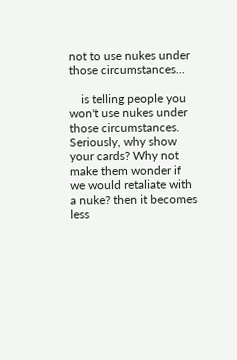not to use nukes under those circumstances...

    is telling people you won't use nukes under those circumstances. Seriously, why show your cards? Why not make them wonder if we would retaliate with a nuke? then it becomes less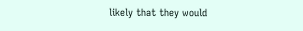likely that they would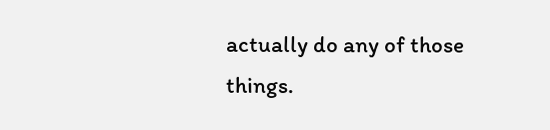actually do any of those things.